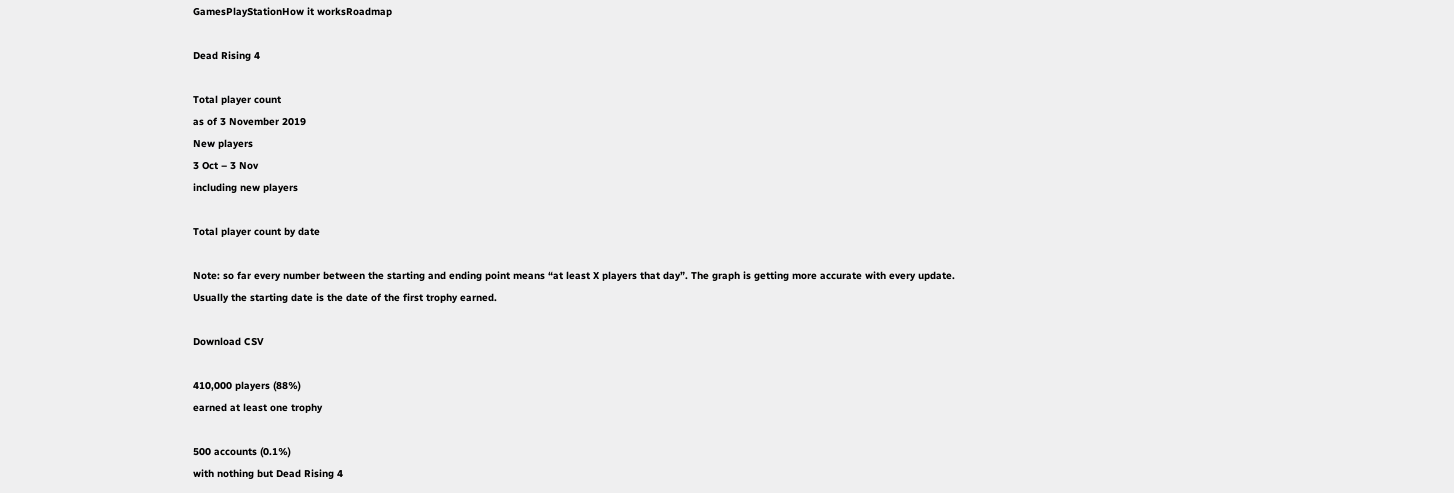GamesPlayStationHow it worksRoadmap

Dead Rising 4

Total player count
as of 3 November 2019
New players
3 Oct – 3 Nov
including new players

Total player count by date

Note: so far every number between the starting and ending point means “at least X players that day”. The graph is getting more accurate with every update.
Usually the starting date is the date of the first trophy earned.

Download CSV

410,000 players (88%)
earned at least one trophy

500 accounts (0.1%)
with nothing but Dead Rising 4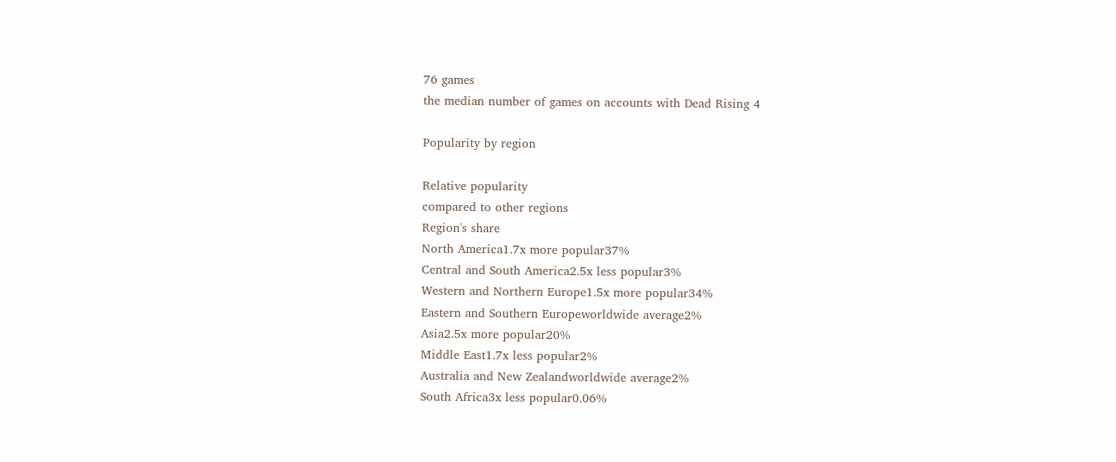76 games
the median number of games on accounts with Dead Rising 4

Popularity by region

Relative popularity
compared to other regions
Region's share
North America1.7x more popular37%
Central and South America2.5x less popular3%
Western and Northern Europe1.5x more popular34%
Eastern and Southern Europeworldwide average2%
Asia2.5x more popular20%
Middle East1.7x less popular2%
Australia and New Zealandworldwide average2%
South Africa3x less popular0.06%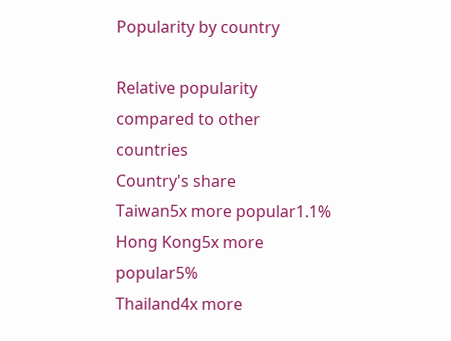Popularity by country

Relative popularity
compared to other countries
Country's share
Taiwan5x more popular1.1%
Hong Kong5x more popular5%
Thailand4x more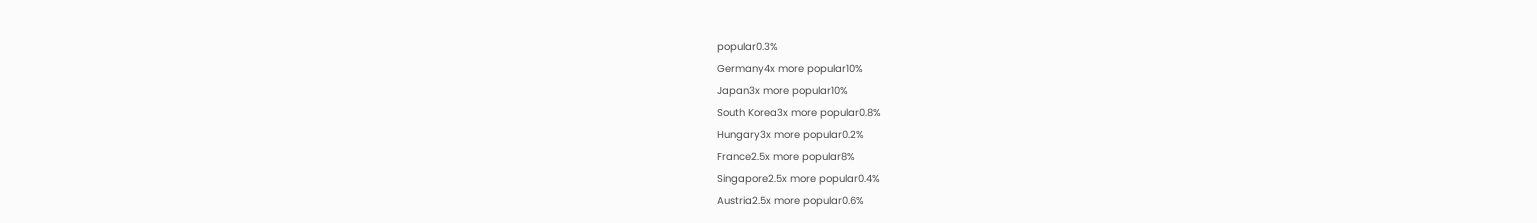popular0.3%
Germany4x more popular10%
Japan3x more popular10%
South Korea3x more popular0.8%
Hungary3x more popular0.2%
France2.5x more popular8%
Singapore2.5x more popular0.4%
Austria2.5x more popular0.6%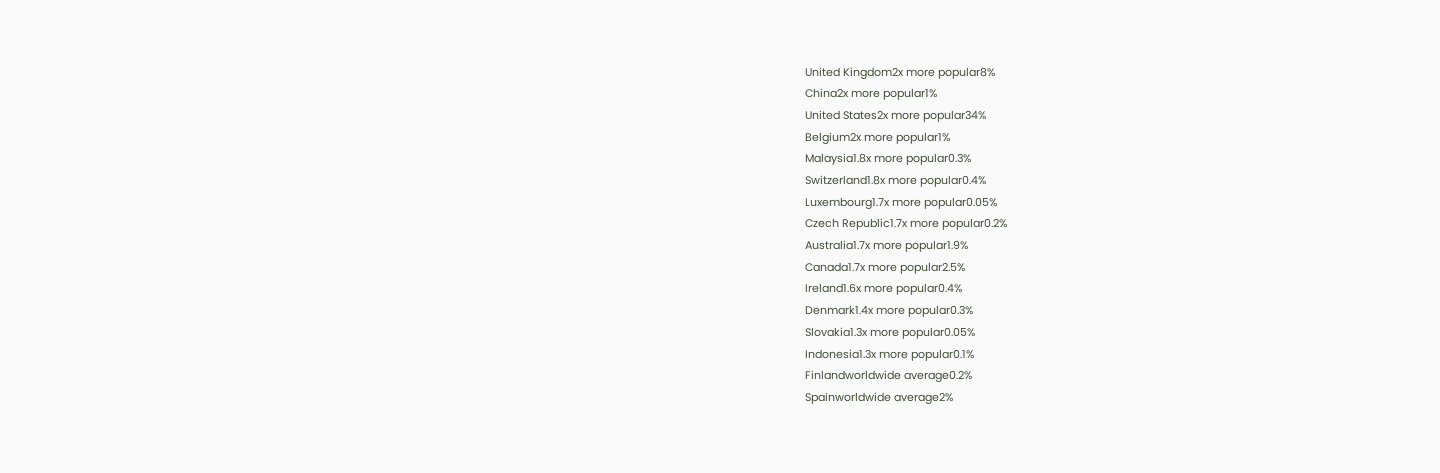United Kingdom2x more popular8%
China2x more popular1%
United States2x more popular34%
Belgium2x more popular1%
Malaysia1.8x more popular0.3%
Switzerland1.8x more popular0.4%
Luxembourg1.7x more popular0.05%
Czech Republic1.7x more popular0.2%
Australia1.7x more popular1.9%
Canada1.7x more popular2.5%
Ireland1.6x more popular0.4%
Denmark1.4x more popular0.3%
Slovakia1.3x more popular0.05%
Indonesia1.3x more popular0.1%
Finlandworldwide average0.2%
Spainworldwide average2%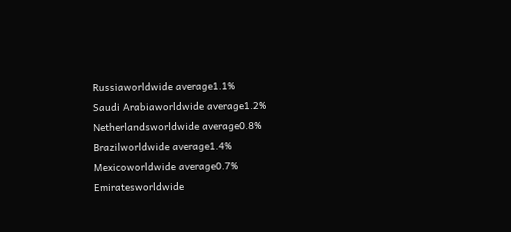Russiaworldwide average1.1%
Saudi Arabiaworldwide average1.2%
Netherlandsworldwide average0.8%
Brazilworldwide average1.4%
Mexicoworldwide average0.7%
Emiratesworldwide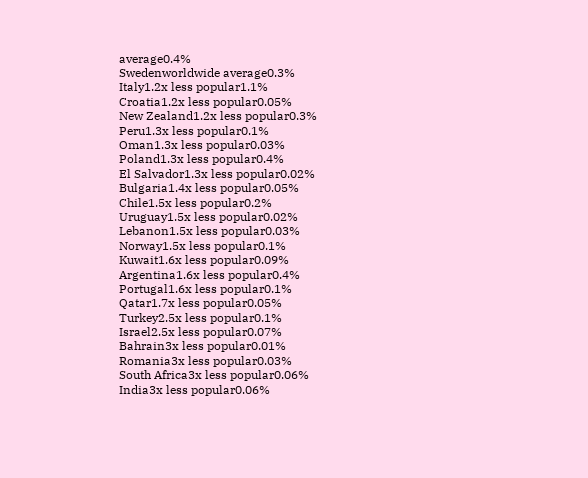average0.4%
Swedenworldwide average0.3%
Italy1.2x less popular1.1%
Croatia1.2x less popular0.05%
New Zealand1.2x less popular0.3%
Peru1.3x less popular0.1%
Oman1.3x less popular0.03%
Poland1.3x less popular0.4%
El Salvador1.3x less popular0.02%
Bulgaria1.4x less popular0.05%
Chile1.5x less popular0.2%
Uruguay1.5x less popular0.02%
Lebanon1.5x less popular0.03%
Norway1.5x less popular0.1%
Kuwait1.6x less popular0.09%
Argentina1.6x less popular0.4%
Portugal1.6x less popular0.1%
Qatar1.7x less popular0.05%
Turkey2.5x less popular0.1%
Israel2.5x less popular0.07%
Bahrain3x less popular0.01%
Romania3x less popular0.03%
South Africa3x less popular0.06%
India3x less popular0.06%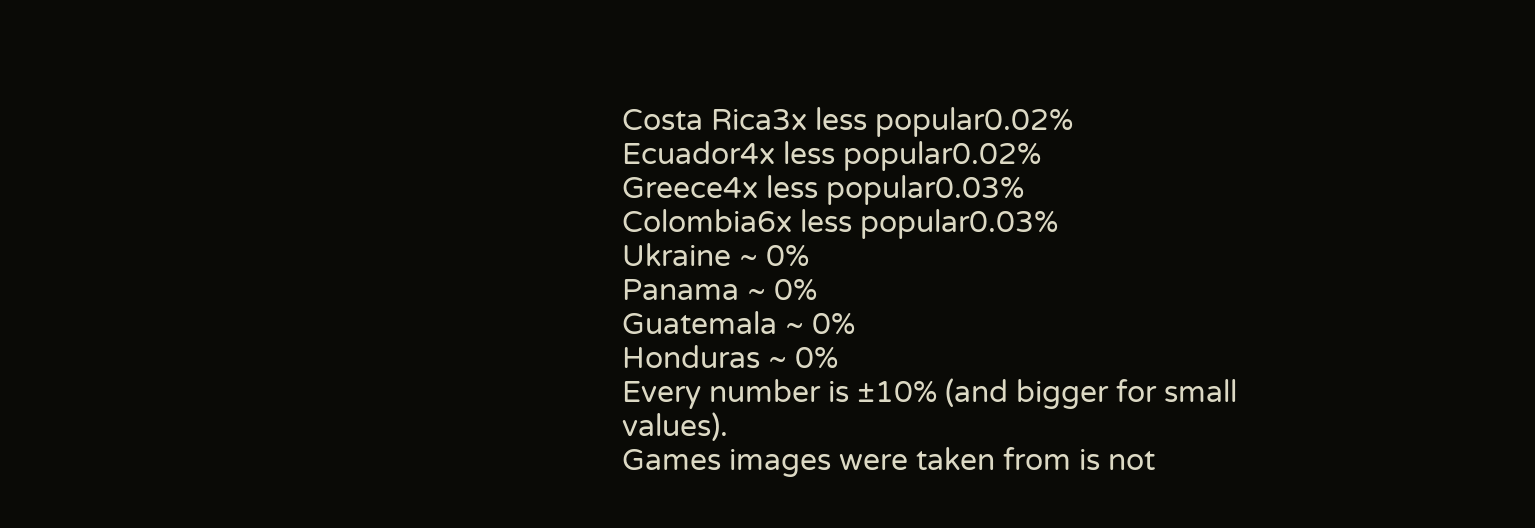Costa Rica3x less popular0.02%
Ecuador4x less popular0.02%
Greece4x less popular0.03%
Colombia6x less popular0.03%
Ukraine ~ 0%
Panama ~ 0%
Guatemala ~ 0%
Honduras ~ 0%
Every number is ±10% (and bigger for small values).
Games images were taken from is not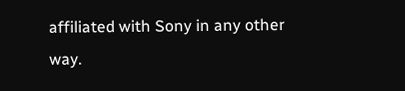affiliated with Sony in any other way.